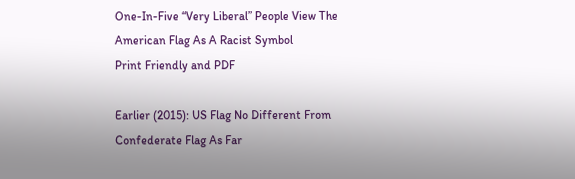One-In-Five “Very Liberal” People View The American Flag As A Racist Symbol
Print Friendly and PDF

Earlier (2015): US Flag No Different From Confederate Flag As Far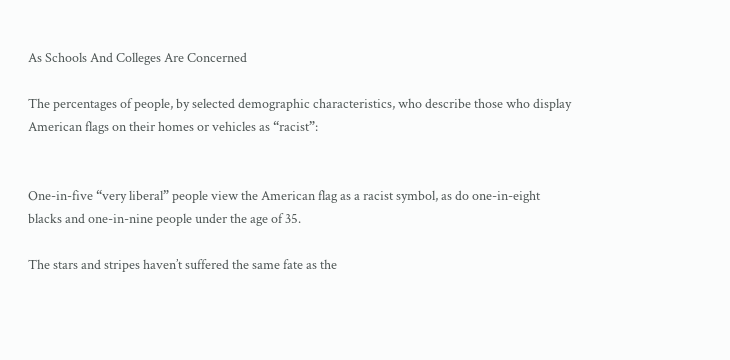As Schools And Colleges Are Concerned

The percentages of people, by selected demographic characteristics, who describe those who display American flags on their homes or vehicles as “racist”:


One-in-five “very liberal” people view the American flag as a racist symbol, as do one-in-eight blacks and one-in-nine people under the age of 35.

The stars and stripes haven’t suffered the same fate as the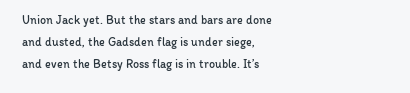Union Jack yet. But the stars and bars are done and dusted, the Gadsden flag is under siege, and even the Betsy Ross flag is in trouble. It’s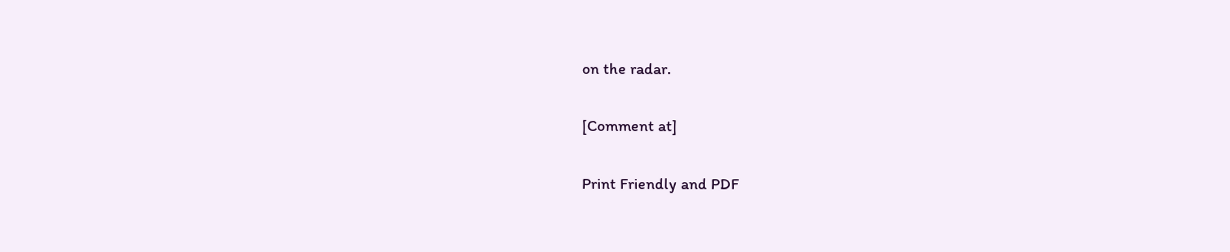on the radar.

[Comment at]

Print Friendly and PDF